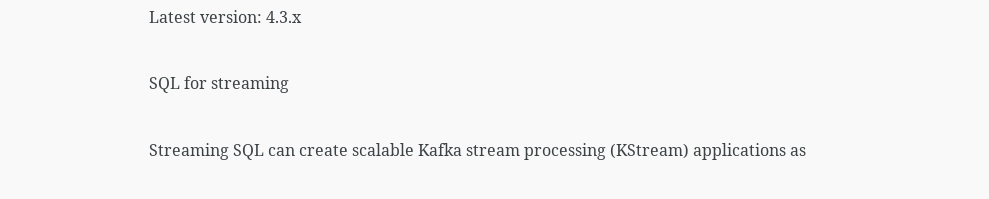Latest version: 4.3.x

SQL for streaming

Streaming SQL can create scalable Kafka stream processing (KStream) applications as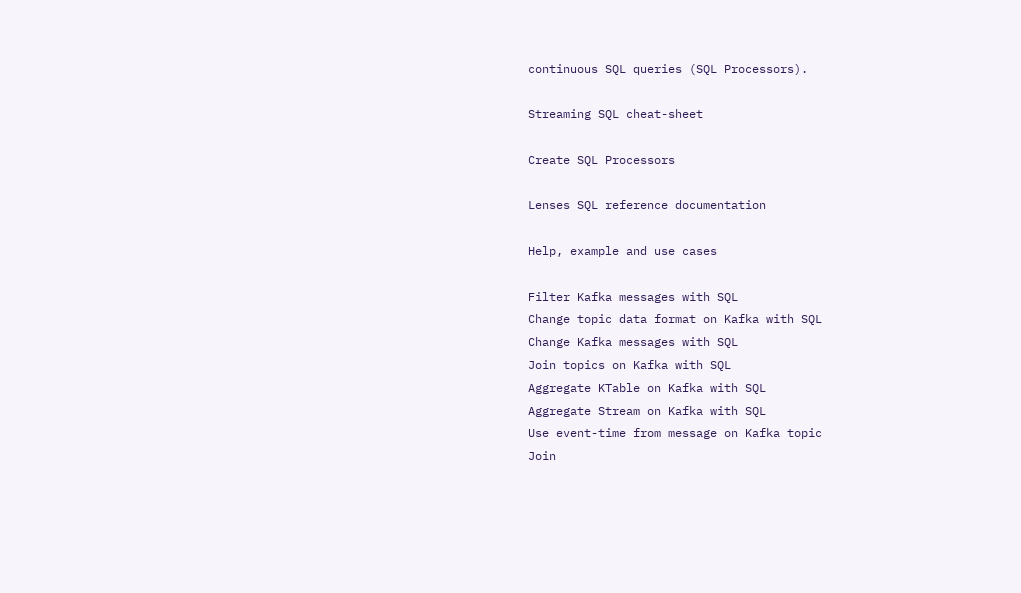continuous SQL queries (SQL Processors).

Streaming SQL cheat-sheet

Create SQL Processors

Lenses SQL reference documentation

Help, example and use cases

Filter Kafka messages with SQL
Change topic data format on Kafka with SQL
Change Kafka messages with SQL
Join topics on Kafka with SQL
Aggregate KTable on Kafka with SQL
Aggregate Stream on Kafka with SQL
Use event-time from message on Kafka topic
Join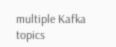multiple Kafka topics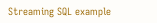Streaming SQL example